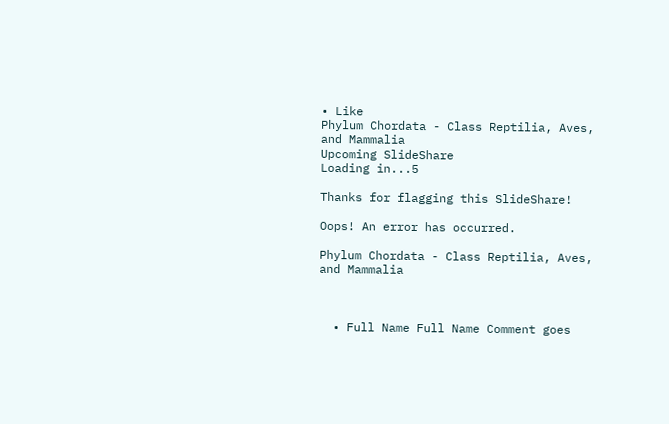• Like
Phylum Chordata - Class Reptilia, Aves, and Mammalia
Upcoming SlideShare
Loading in...5

Thanks for flagging this SlideShare!

Oops! An error has occurred.

Phylum Chordata - Class Reptilia, Aves, and Mammalia



  • Full Name Full Name Comment goes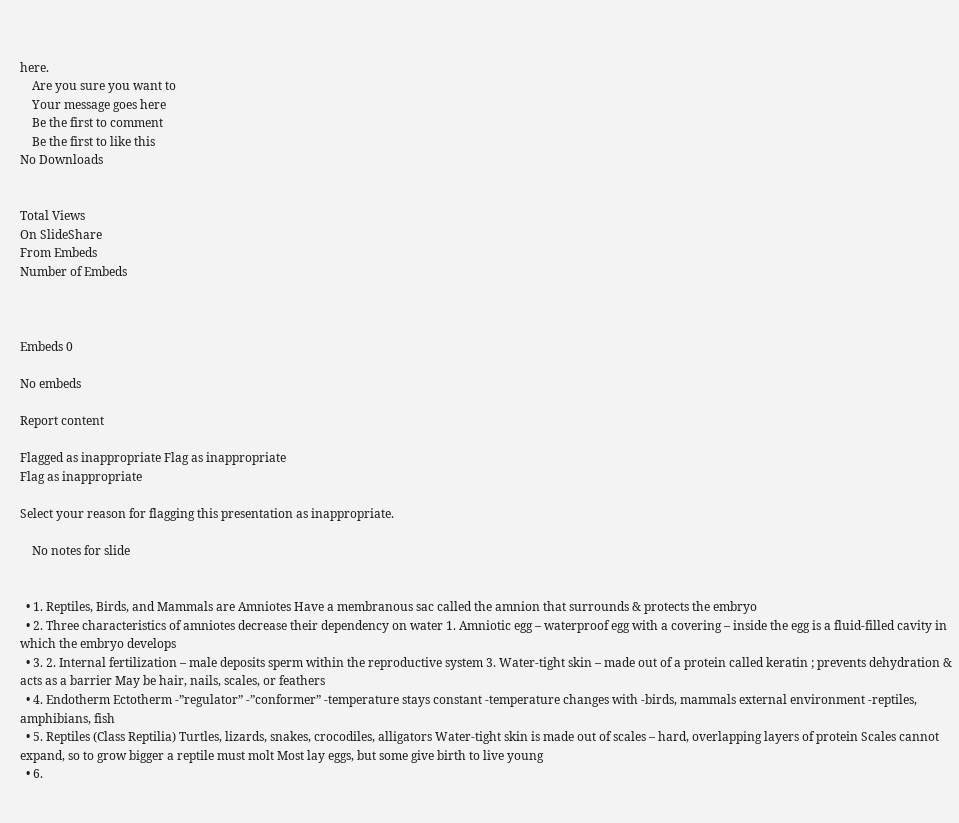here.
    Are you sure you want to
    Your message goes here
    Be the first to comment
    Be the first to like this
No Downloads


Total Views
On SlideShare
From Embeds
Number of Embeds



Embeds 0

No embeds

Report content

Flagged as inappropriate Flag as inappropriate
Flag as inappropriate

Select your reason for flagging this presentation as inappropriate.

    No notes for slide


  • 1. Reptiles, Birds, and Mammals are Amniotes Have a membranous sac called the amnion that surrounds & protects the embryo
  • 2. Three characteristics of amniotes decrease their dependency on water 1. Amniotic egg – waterproof egg with a covering – inside the egg is a fluid-filled cavity in which the embryo develops
  • 3. 2. Internal fertilization – male deposits sperm within the reproductive system 3. Water-tight skin – made out of a protein called keratin ; prevents dehydration & acts as a barrier May be hair, nails, scales, or feathers
  • 4. Endotherm Ectotherm -”regulator” -”conformer” -temperature stays constant -temperature changes with -birds, mammals external environment -reptiles, amphibians, fish
  • 5. Reptiles (Class Reptilia) Turtles, lizards, snakes, crocodiles, alligators Water-tight skin is made out of scales – hard, overlapping layers of protein Scales cannot expand, so to grow bigger a reptile must molt Most lay eggs, but some give birth to live young
  • 6.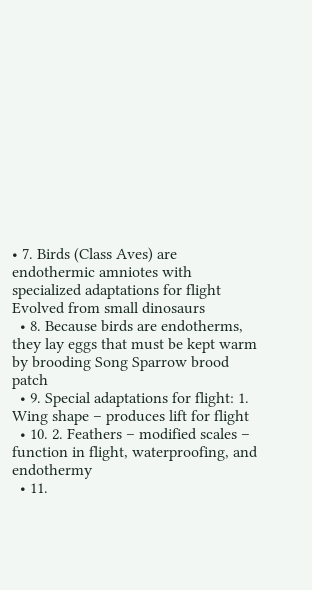• 7. Birds (Class Aves) are endothermic amniotes with specialized adaptations for flight Evolved from small dinosaurs
  • 8. Because birds are endotherms, they lay eggs that must be kept warm by brooding Song Sparrow brood patch
  • 9. Special adaptations for flight: 1. Wing shape – produces lift for flight
  • 10. 2. Feathers – modified scales – function in flight, waterproofing, and endothermy
  • 11.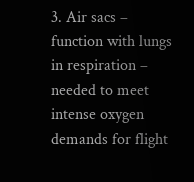3. Air sacs – function with lungs in respiration – needed to meet intense oxygen demands for flight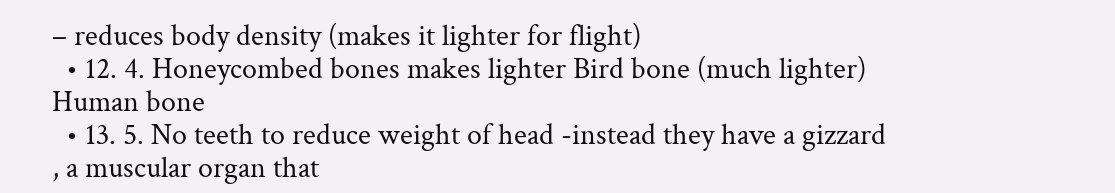– reduces body density (makes it lighter for flight)
  • 12. 4. Honeycombed bones makes lighter Bird bone (much lighter) Human bone
  • 13. 5. No teeth to reduce weight of head -instead they have a gizzard , a muscular organ that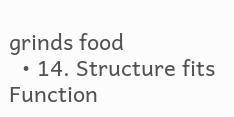grinds food
  • 14. Structure fits Function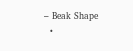– Beak Shape
  •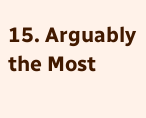15. Arguably the Most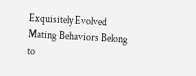Exquisitely Evolved Mating Behaviors Belong to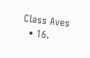Class Aves
  • 16.